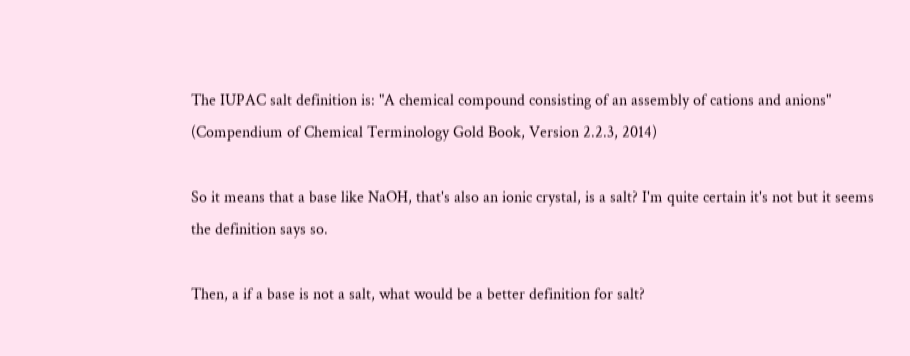The IUPAC salt definition is: "A chemical compound consisting of an assembly of cations and anions" (Compendium of Chemical Terminology Gold Book, Version 2.2.3, 2014)

So it means that a base like NaOH, that's also an ionic crystal, is a salt? I'm quite certain it's not but it seems the definition says so.

Then, a if a base is not a salt, what would be a better definition for salt?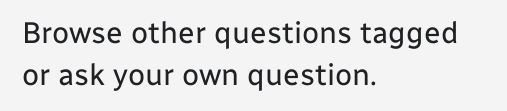Browse other questions tagged or ask your own question.